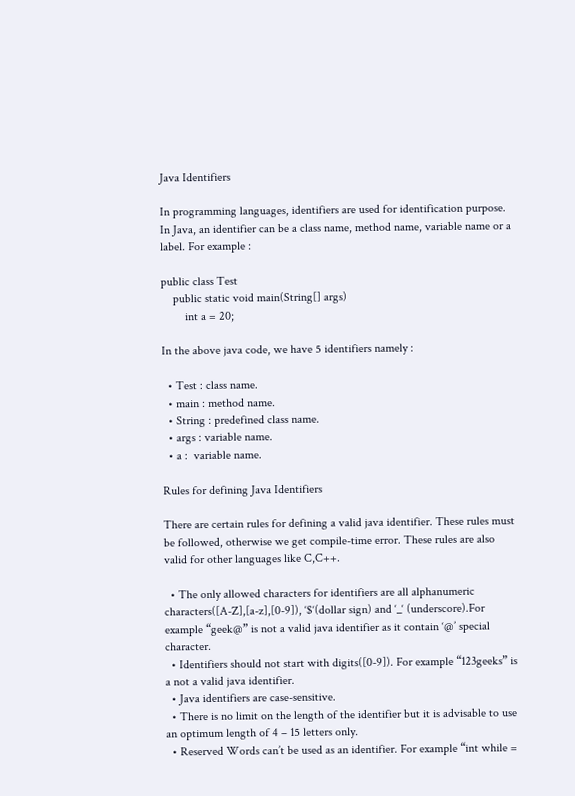Java Identifiers

In programming languages, identifiers are used for identification purpose. In Java, an identifier can be a class name, method name, variable name or a label. For example :

public class Test
    public static void main(String[] args)
        int a = 20;

In the above java code, we have 5 identifiers namely :

  • Test : class name.
  • main : method name.
  • String : predefined class name.
  • args : variable name.
  • a :  variable name.

Rules for defining Java Identifiers

There are certain rules for defining a valid java identifier. These rules must be followed, otherwise we get compile-time error. These rules are also valid for other languages like C,C++.

  • The only allowed characters for identifiers are all alphanumeric characters([A-Z],[a-z],[0-9]), ‘$‘(dollar sign) and ‘_‘ (underscore).For example “geek@” is not a valid java identifier as it contain ‘@’ special character.
  • Identifiers should not start with digits([0-9]). For example “123geeks” is a not a valid java identifier.
  • Java identifiers are case-sensitive.
  • There is no limit on the length of the identifier but it is advisable to use an optimum length of 4 – 15 letters only.
  • Reserved Words can’t be used as an identifier. For example “int while =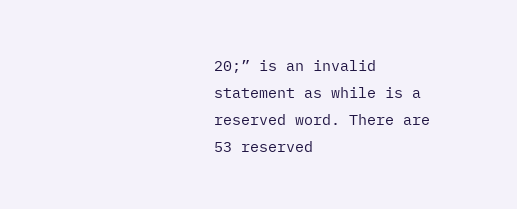20;” is an invalid statement as while is a reserved word. There are 53 reserved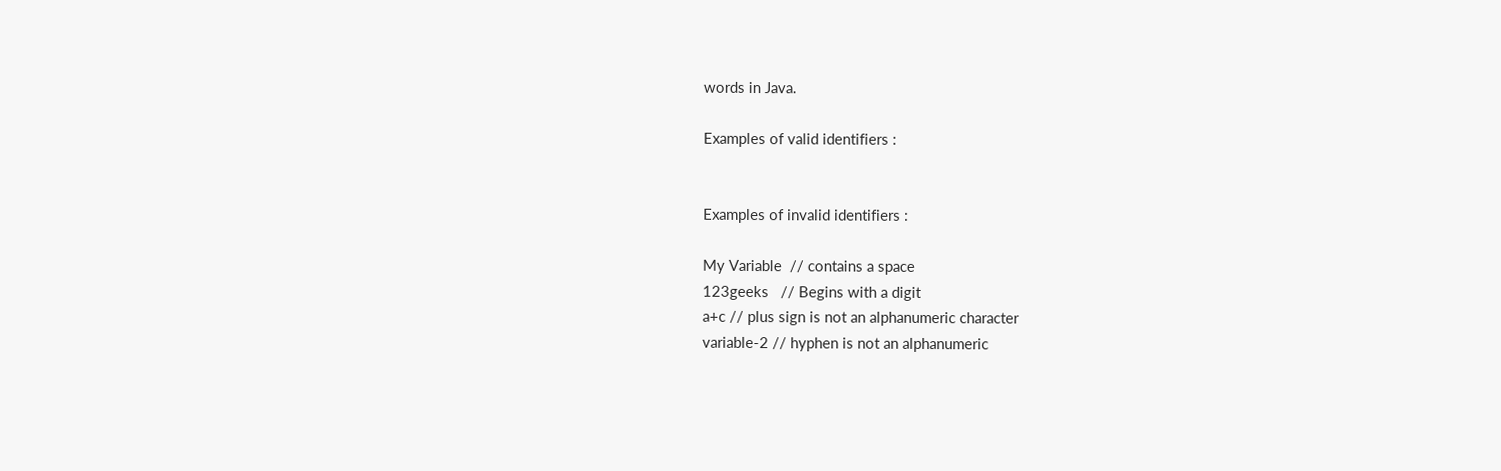words in Java.

Examples of valid identifiers :


Examples of invalid identifiers :

My Variable  // contains a space
123geeks   // Begins with a digit
a+c // plus sign is not an alphanumeric character
variable-2 // hyphen is not an alphanumeric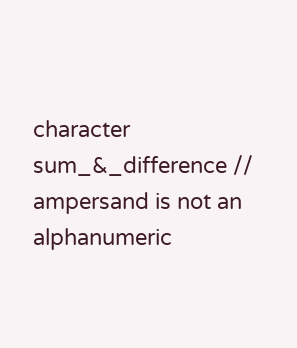character
sum_&_difference // ampersand is not an alphanumeric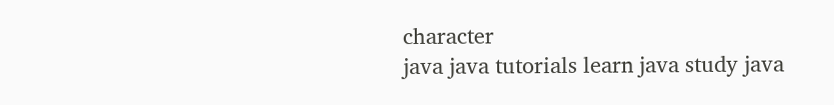character
java java tutorials learn java study java